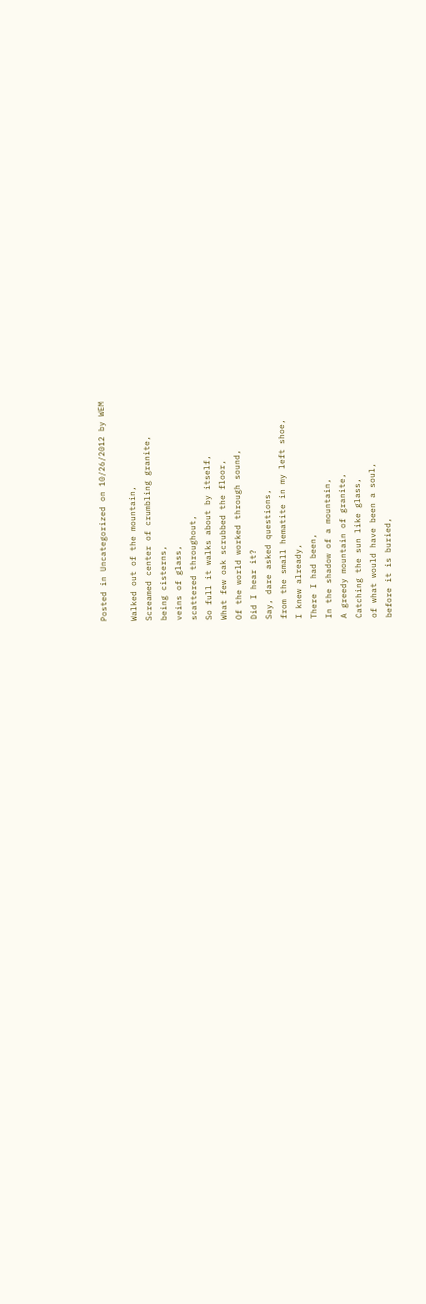Posted in Uncategorized on 10/26/2012 by WEM

Walked out of the mountain,
Screamed center of crumbling granite,
being cisterns,
veins of glass,
scattered throughout,
So full it walks about by itself,
What few oak scrubbed the floor,
Of the world worked through sound,
Did I hear it?
Say, dare asked questions,
from the small hematite in my left shoe,
I knew already,
There I had been,
In the shadow of a mountain,
A greedy mountain of granite,
Catching the sun like glass,
of what would have been a soul,
before it is buried,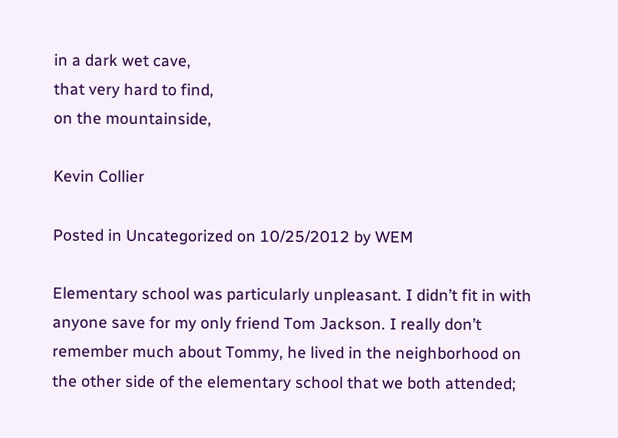in a dark wet cave,
that very hard to find,
on the mountainside,

Kevin Collier

Posted in Uncategorized on 10/25/2012 by WEM

Elementary school was particularly unpleasant. I didn’t fit in with anyone save for my only friend Tom Jackson. I really don’t remember much about Tommy, he lived in the neighborhood on the other side of the elementary school that we both attended;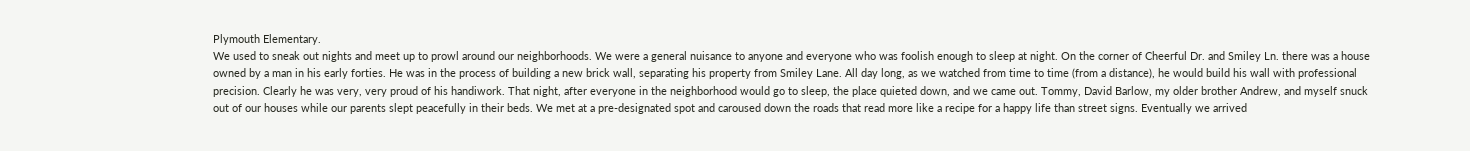Plymouth Elementary.
We used to sneak out nights and meet up to prowl around our neighborhoods. We were a general nuisance to anyone and everyone who was foolish enough to sleep at night. On the corner of Cheerful Dr. and Smiley Ln. there was a house owned by a man in his early forties. He was in the process of building a new brick wall, separating his property from Smiley Lane. All day long, as we watched from time to time (from a distance), he would build his wall with professional precision. Clearly he was very, very proud of his handiwork. That night, after everyone in the neighborhood would go to sleep, the place quieted down, and we came out. Tommy, David Barlow, my older brother Andrew, and myself snuck out of our houses while our parents slept peacefully in their beds. We met at a pre-designated spot and caroused down the roads that read more like a recipe for a happy life than street signs. Eventually we arrived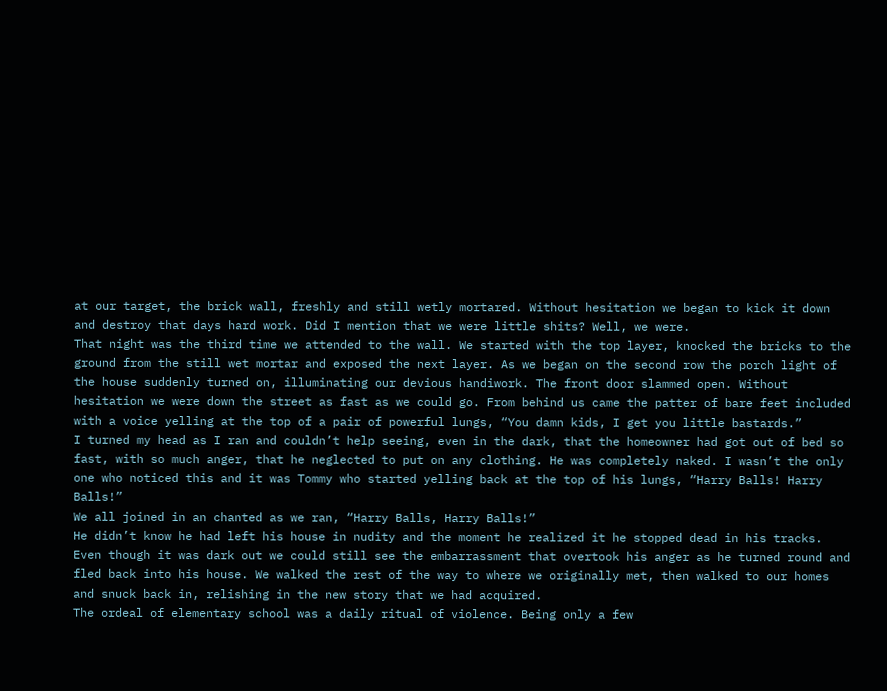at our target, the brick wall, freshly and still wetly mortared. Without hesitation we began to kick it down and destroy that days hard work. Did I mention that we were little shits? Well, we were.
That night was the third time we attended to the wall. We started with the top layer, knocked the bricks to the ground from the still wet mortar and exposed the next layer. As we began on the second row the porch light of the house suddenly turned on, illuminating our devious handiwork. The front door slammed open. Without hesitation we were down the street as fast as we could go. From behind us came the patter of bare feet included with a voice yelling at the top of a pair of powerful lungs, “You damn kids, I get you little bastards.”
I turned my head as I ran and couldn’t help seeing, even in the dark, that the homeowner had got out of bed so fast, with so much anger, that he neglected to put on any clothing. He was completely naked. I wasn’t the only one who noticed this and it was Tommy who started yelling back at the top of his lungs, “Harry Balls! Harry Balls!”
We all joined in an chanted as we ran, “Harry Balls, Harry Balls!”
He didn’t know he had left his house in nudity and the moment he realized it he stopped dead in his tracks. Even though it was dark out we could still see the embarrassment that overtook his anger as he turned round and fled back into his house. We walked the rest of the way to where we originally met, then walked to our homes and snuck back in, relishing in the new story that we had acquired.
The ordeal of elementary school was a daily ritual of violence. Being only a few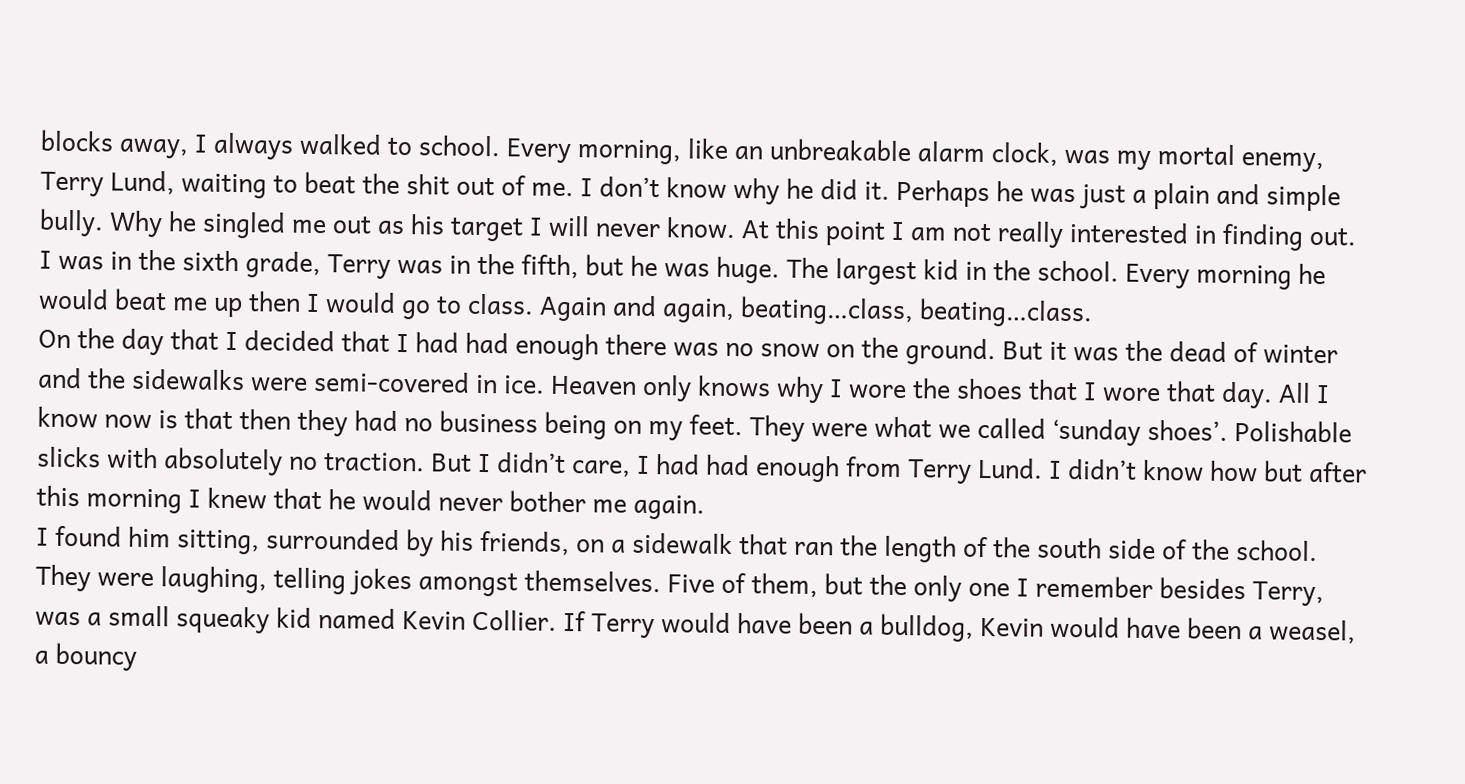blocks away, I always walked to school. Every morning, like an unbreakable alarm clock, was my mortal enemy, Terry Lund, waiting to beat the shit out of me. I don’t know why he did it. Perhaps he was just a plain and simple bully. Why he singled me out as his target I will never know. At this point I am not really interested in finding out.
I was in the sixth grade, Terry was in the fifth, but he was huge. The largest kid in the school. Every morning he would beat me up then I would go to class. Again and again, beating…class, beating…class.
On the day that I decided that I had had enough there was no snow on the ground. But it was the dead of winter and the sidewalks were semi-covered in ice. Heaven only knows why I wore the shoes that I wore that day. All I know now is that then they had no business being on my feet. They were what we called ‘sunday shoes’. Polishable slicks with absolutely no traction. But I didn’t care, I had had enough from Terry Lund. I didn’t know how but after this morning I knew that he would never bother me again.
I found him sitting, surrounded by his friends, on a sidewalk that ran the length of the south side of the school. They were laughing, telling jokes amongst themselves. Five of them, but the only one I remember besides Terry, was a small squeaky kid named Kevin Collier. If Terry would have been a bulldog, Kevin would have been a weasel, a bouncy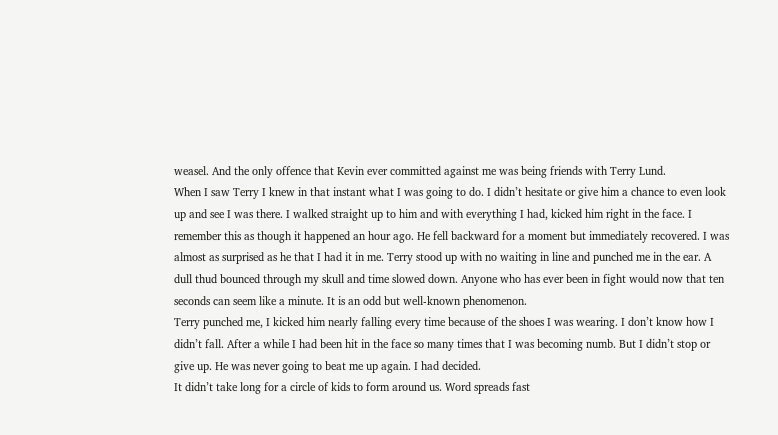weasel. And the only offence that Kevin ever committed against me was being friends with Terry Lund.
When I saw Terry I knew in that instant what I was going to do. I didn’t hesitate or give him a chance to even look up and see I was there. I walked straight up to him and with everything I had, kicked him right in the face. I remember this as though it happened an hour ago. He fell backward for a moment but immediately recovered. I was almost as surprised as he that I had it in me. Terry stood up with no waiting in line and punched me in the ear. A dull thud bounced through my skull and time slowed down. Anyone who has ever been in fight would now that ten seconds can seem like a minute. It is an odd but well-known phenomenon.
Terry punched me, I kicked him nearly falling every time because of the shoes I was wearing. I don’t know how I didn’t fall. After a while I had been hit in the face so many times that I was becoming numb. But I didn’t stop or give up. He was never going to beat me up again. I had decided.
It didn’t take long for a circle of kids to form around us. Word spreads fast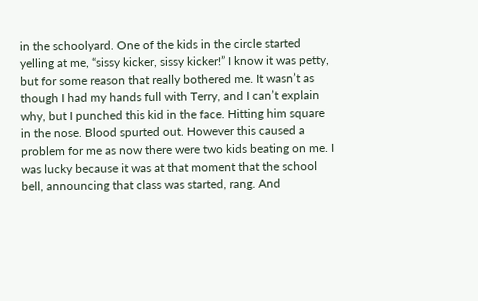in the schoolyard. One of the kids in the circle started yelling at me, “sissy kicker, sissy kicker!” I know it was petty, but for some reason that really bothered me. It wasn’t as though I had my hands full with Terry, and I can’t explain why, but I punched this kid in the face. Hitting him square in the nose. Blood spurted out. However this caused a problem for me as now there were two kids beating on me. I was lucky because it was at that moment that the school bell, announcing that class was started, rang. And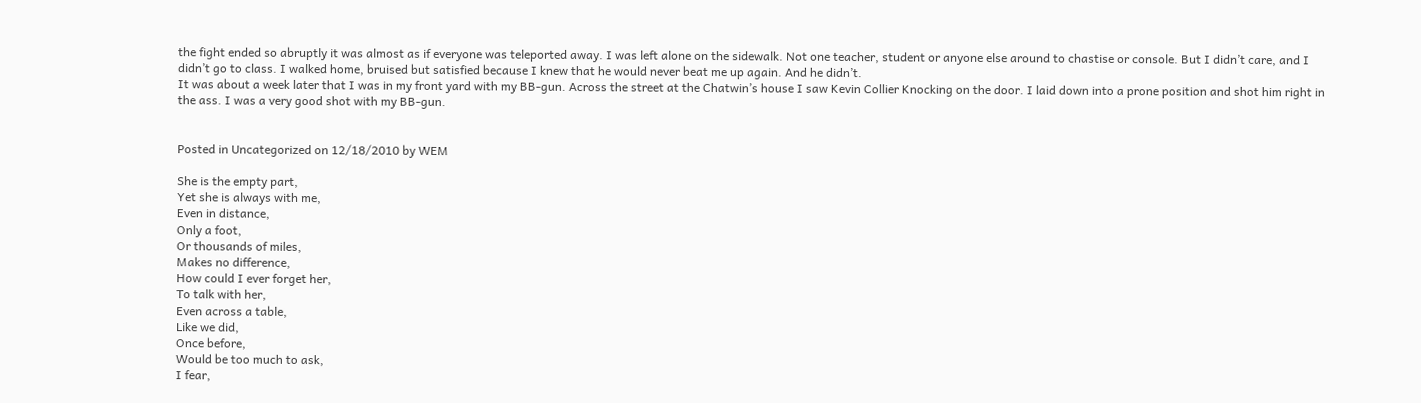the fight ended so abruptly it was almost as if everyone was teleported away. I was left alone on the sidewalk. Not one teacher, student or anyone else around to chastise or console. But I didn’t care, and I didn’t go to class. I walked home, bruised but satisfied because I knew that he would never beat me up again. And he didn’t.
It was about a week later that I was in my front yard with my BB-gun. Across the street at the Chatwin’s house I saw Kevin Collier Knocking on the door. I laid down into a prone position and shot him right in the ass. I was a very good shot with my BB-gun.


Posted in Uncategorized on 12/18/2010 by WEM

She is the empty part,
Yet she is always with me,
Even in distance,
Only a foot,
Or thousands of miles,
Makes no difference,
How could I ever forget her,
To talk with her,
Even across a table,
Like we did,
Once before,
Would be too much to ask,
I fear,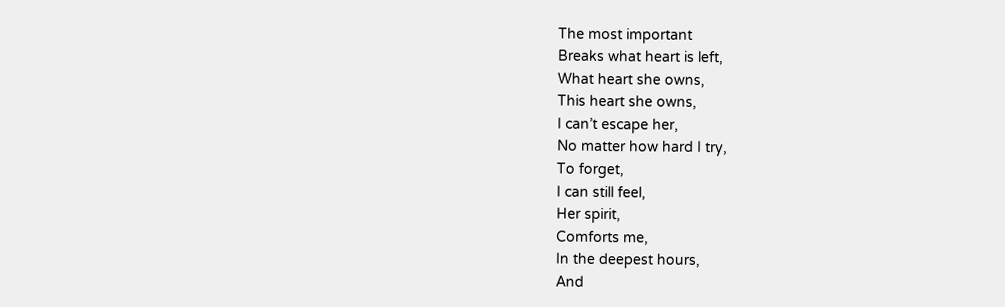The most important
Breaks what heart is left,
What heart she owns,
This heart she owns,
I can’t escape her,
No matter how hard I try,
To forget,
I can still feel,
Her spirit,
Comforts me,
In the deepest hours,
And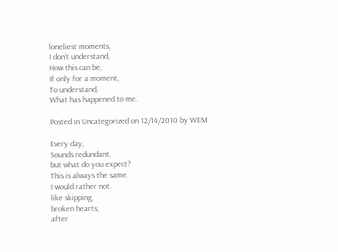loneliest moments,
I don’t understand,
How this can be,
If only for a moment,
To understand,
What has happened to me.

Posted in Uncategorized on 12/14/2010 by WEM

Every day,
Sounds redundant,
but what do you expect?
This is always the same.
I would rather not.
like skipping,
broken hearts,
after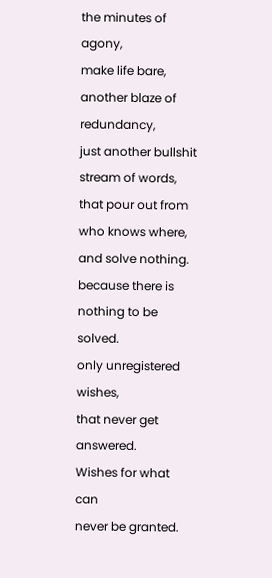the minutes of agony,
make life bare,
another blaze of redundancy,
just another bullshit
stream of words,
that pour out from
who knows where,
and solve nothing.
because there is nothing to be solved.
only unregistered wishes,
that never get answered.
Wishes for what can
never be granted.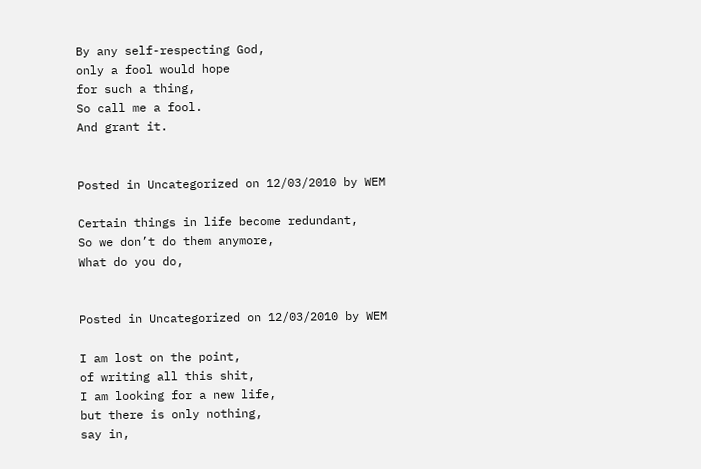By any self-respecting God,
only a fool would hope
for such a thing,
So call me a fool.
And grant it.


Posted in Uncategorized on 12/03/2010 by WEM

Certain things in life become redundant,
So we don’t do them anymore,
What do you do,


Posted in Uncategorized on 12/03/2010 by WEM

I am lost on the point,
of writing all this shit,
I am looking for a new life,
but there is only nothing,
say in,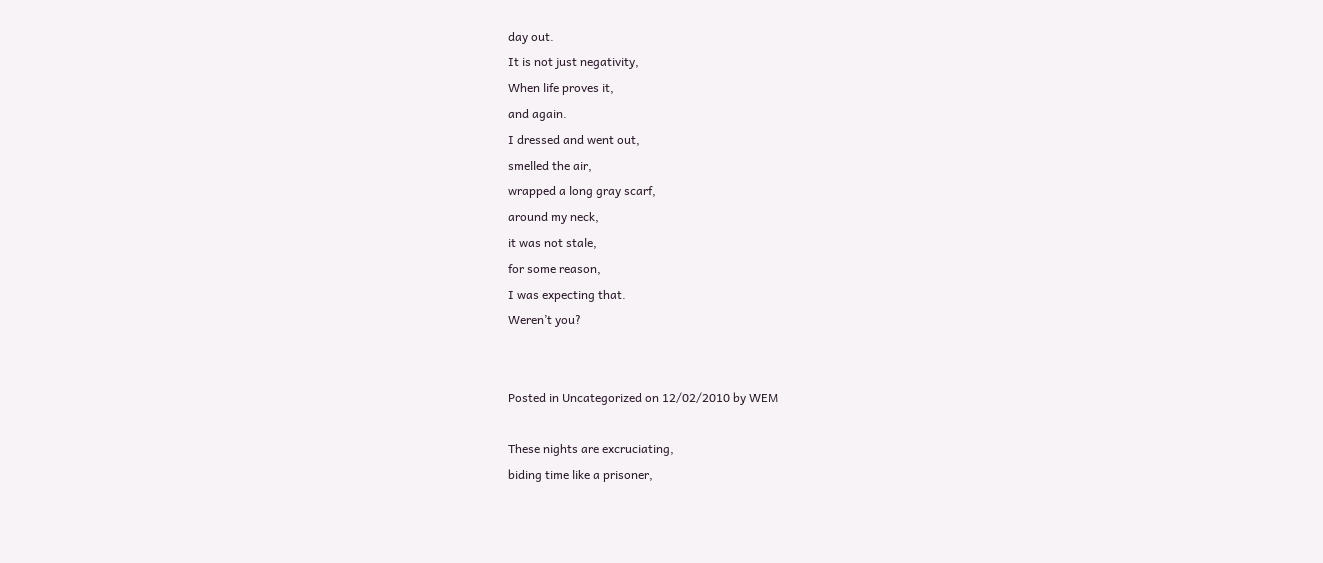day out.
It is not just negativity,
When life proves it,
and again.
I dressed and went out,
smelled the air,
wrapped a long gray scarf,
around my neck,
it was not stale,
for some reason,
I was expecting that.
Weren’t you?


Posted in Uncategorized on 12/02/2010 by WEM

These nights are excruciating,
biding time like a prisoner,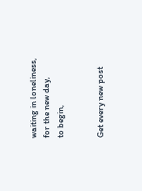waiting in loneliness,
for the new day,
to begin,


Get every new post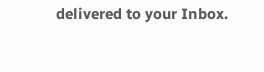delivered to your Inbox.